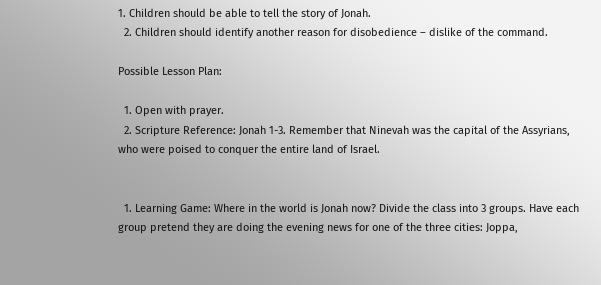1. Children should be able to tell the story of Jonah.
  2. Children should identify another reason for disobedience – dislike of the command.

Possible Lesson Plan:

  1. Open with prayer.
  2. Scripture Reference: Jonah 1-3. Remember that Ninevah was the capital of the Assyrians, who were poised to conquer the entire land of Israel.


  1. Learning Game: Where in the world is Jonah now? Divide the class into 3 groups. Have each group pretend they are doing the evening news for one of the three cities: Joppa,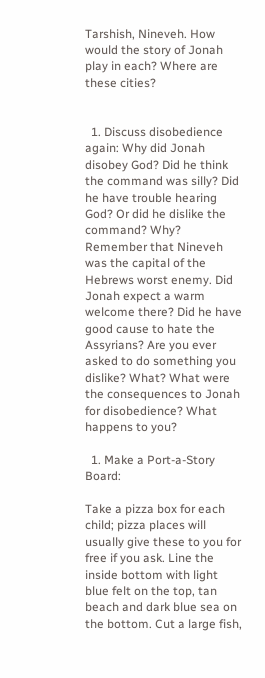Tarshish, Nineveh. How would the story of Jonah play in each? Where are these cities?


  1. Discuss disobedience again: Why did Jonah disobey God? Did he think the command was silly? Did he have trouble hearing God? Or did he dislike the command? Why? Remember that Nineveh was the capital of the Hebrews worst enemy. Did Jonah expect a warm welcome there? Did he have good cause to hate the Assyrians? Are you ever asked to do something you dislike? What? What were the consequences to Jonah for disobedience? What happens to you?

  1. Make a Port-a-Story Board:

Take a pizza box for each child; pizza places will usually give these to you for free if you ask. Line the inside bottom with light blue felt on the top, tan beach and dark blue sea on the bottom. Cut a large fish,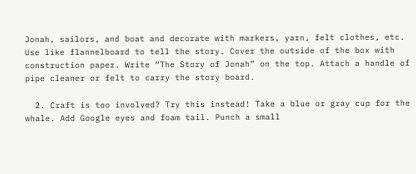Jonah, sailors, and boat and decorate with markers, yarn, felt clothes, etc. Use like flannelboard to tell the story. Cover the outside of the box with construction paper. Write “The Story of Jonah” on the top. Attach a handle of pipe cleaner or felt to carry the story board.

  2. Craft is too involved? Try this instead! Take a blue or gray cup for the whale. Add Google eyes and foam tail. Punch a small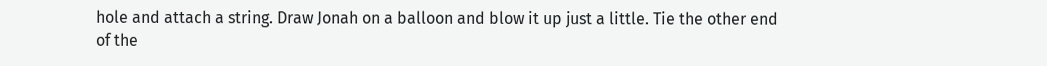hole and attach a string. Draw Jonah on a balloon and blow it up just a little. Tie the other end of the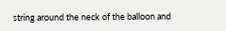string around the neck of the balloon and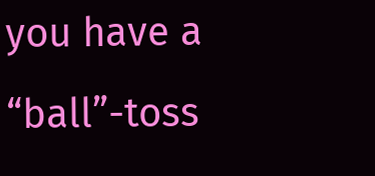you have a “ball”-toss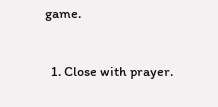game.


  1. Close with prayer.